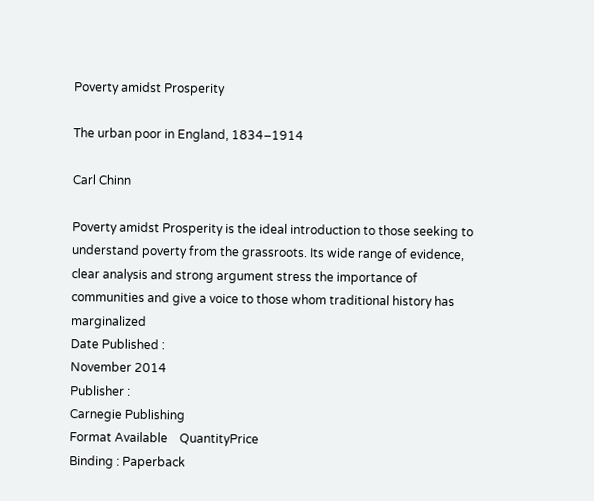Poverty amidst Prosperity

The urban poor in England, 1834–1914

Carl Chinn

Poverty amidst Prosperity is the ideal introduction to those seeking to understand poverty from the grassroots. Its wide range of evidence, clear analysis and strong argument stress the importance of communities and give a voice to those whom traditional history has marginalized
Date Published :
November 2014
Publisher :
Carnegie Publishing
Format Available    QuantityPrice
Binding : Paperback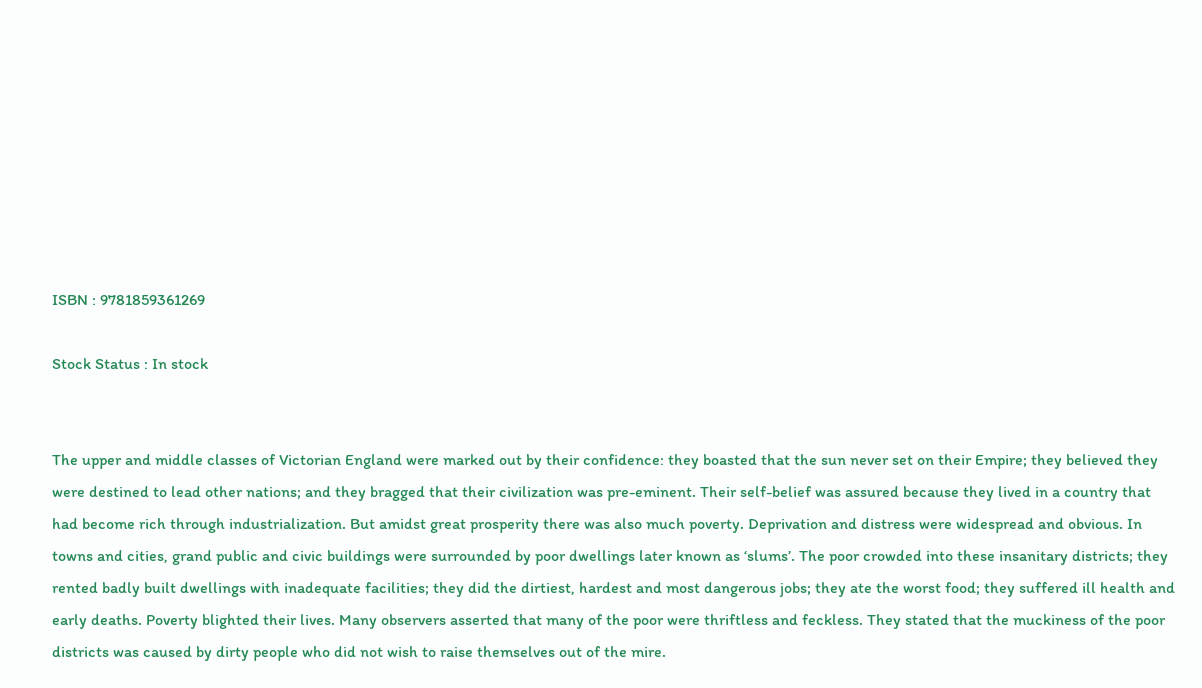ISBN : 9781859361269

Stock Status : In stock


The upper and middle classes of Victorian England were marked out by their confidence: they boasted that the sun never set on their Empire; they believed they were destined to lead other nations; and they bragged that their civilization was pre-eminent. Their self-belief was assured because they lived in a country that had become rich through industrialization. But amidst great prosperity there was also much poverty. Deprivation and distress were widespread and obvious. In towns and cities, grand public and civic buildings were surrounded by poor dwellings later known as ‘slums’. The poor crowded into these insanitary districts; they rented badly built dwellings with inadequate facilities; they did the dirtiest, hardest and most dangerous jobs; they ate the worst food; they suffered ill health and early deaths. Poverty blighted their lives. Many observers asserted that many of the poor were thriftless and feckless. They stated that the muckiness of the poor districts was caused by dirty people who did not wish to raise themselves out of the mire.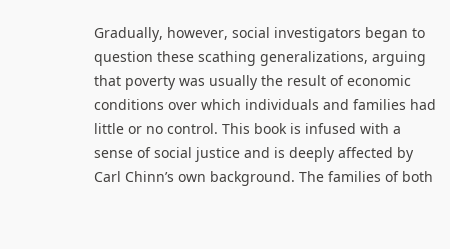Gradually, however, social investigators began to question these scathing generalizations, arguing that poverty was usually the result of economic conditions over which individuals and families had little or no control. This book is infused with a sense of social justice and is deeply affected by Carl Chinn’s own background. The families of both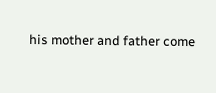his mother and father come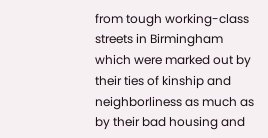from tough working-class streets in Birmingham which were marked out by their ties of kinship and neighborliness as much as by their bad housing and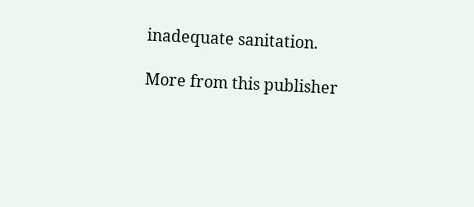inadequate sanitation.

More from this publisher